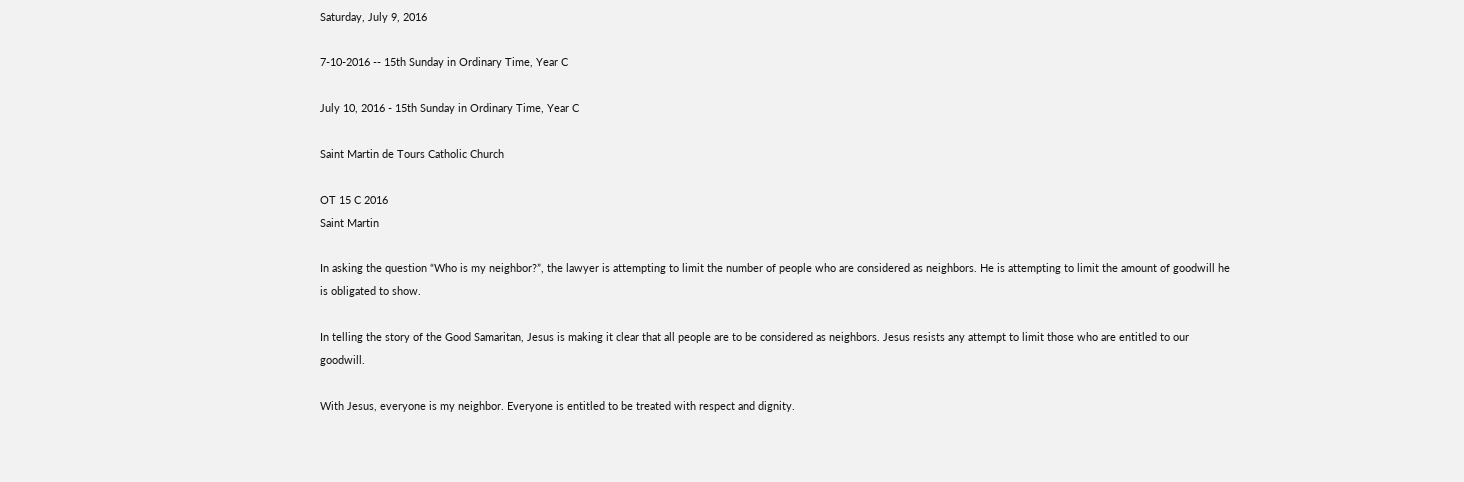Saturday, July 9, 2016

7-10-2016 -- 15th Sunday in Ordinary Time, Year C

July 10, 2016 - 15th Sunday in Ordinary Time, Year C

Saint Martin de Tours Catholic Church

OT 15 C 2016
Saint Martin

In asking the question “Who is my neighbor?”, the lawyer is attempting to limit the number of people who are considered as neighbors. He is attempting to limit the amount of goodwill he is obligated to show.

In telling the story of the Good Samaritan, Jesus is making it clear that all people are to be considered as neighbors. Jesus resists any attempt to limit those who are entitled to our goodwill.

With Jesus, everyone is my neighbor. Everyone is entitled to be treated with respect and dignity.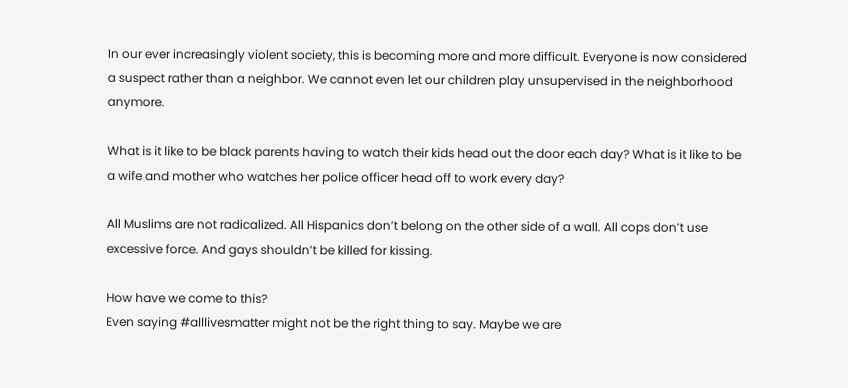In our ever increasingly violent society, this is becoming more and more difficult. Everyone is now considered a suspect rather than a neighbor. We cannot even let our children play unsupervised in the neighborhood anymore.

What is it like to be black parents having to watch their kids head out the door each day? What is it like to be a wife and mother who watches her police officer head off to work every day?

All Muslims are not radicalized. All Hispanics don’t belong on the other side of a wall. All cops don’t use excessive force. And gays shouldn’t be killed for kissing.

How have we come to this?
Even saying #alllivesmatter might not be the right thing to say. Maybe we are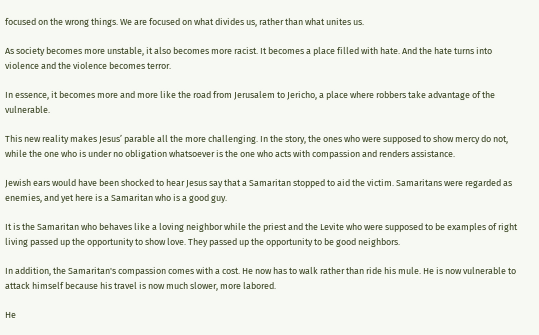focused on the wrong things. We are focused on what divides us, rather than what unites us.

As society becomes more unstable, it also becomes more racist. It becomes a place filled with hate. And the hate turns into violence and the violence becomes terror.

In essence, it becomes more and more like the road from Jerusalem to Jericho, a place where robbers take advantage of the vulnerable.

This new reality makes Jesus’ parable all the more challenging. In the story, the ones who were supposed to show mercy do not, while the one who is under no obligation whatsoever is the one who acts with compassion and renders assistance.

Jewish ears would have been shocked to hear Jesus say that a Samaritan stopped to aid the victim. Samaritans were regarded as enemies, and yet here is a Samaritan who is a good guy.

It is the Samaritan who behaves like a loving neighbor while the priest and the Levite who were supposed to be examples of right living passed up the opportunity to show love. They passed up the opportunity to be good neighbors.

In addition, the Samaritan's compassion comes with a cost. He now has to walk rather than ride his mule. He is now vulnerable to attack himself because his travel is now much slower, more labored.

He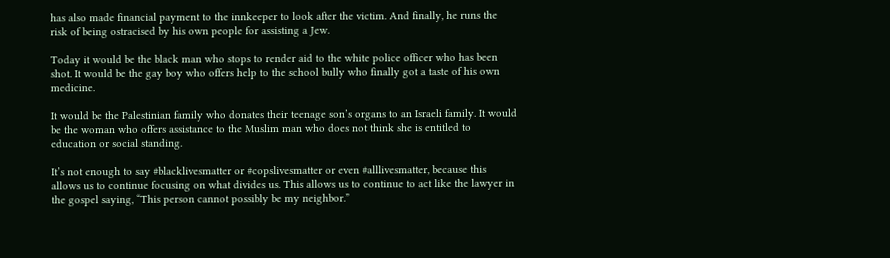has also made financial payment to the innkeeper to look after the victim. And finally, he runs the risk of being ostracised by his own people for assisting a Jew.

Today it would be the black man who stops to render aid to the white police officer who has been shot. It would be the gay boy who offers help to the school bully who finally got a taste of his own medicine.

It would be the Palestinian family who donates their teenage son’s organs to an Israeli family. It would be the woman who offers assistance to the Muslim man who does not think she is entitled to education or social standing.

It’s not enough to say #blacklivesmatter or #copslivesmatter or even #alllivesmatter, because this allows us to continue focusing on what divides us. This allows us to continue to act like the lawyer in the gospel saying, “This person cannot possibly be my neighbor.”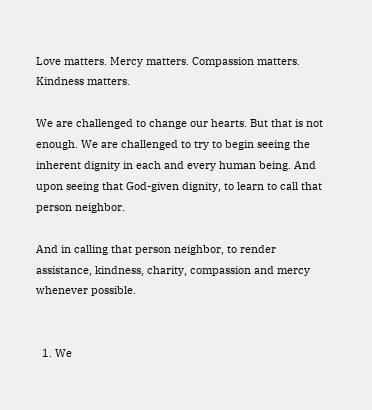Love matters. Mercy matters. Compassion matters. Kindness matters.

We are challenged to change our hearts. But that is not enough. We are challenged to try to begin seeing the inherent dignity in each and every human being. And upon seeing that God-given dignity, to learn to call that person neighbor.

And in calling that person neighbor, to render assistance, kindness, charity, compassion and mercy whenever possible.


  1. We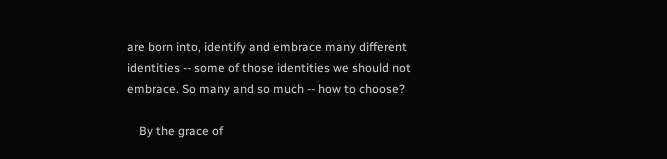are born into, identify and embrace many different identities -- some of those identities we should not embrace. So many and so much -- how to choose?

    By the grace of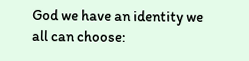God we have an identity we all can choose: